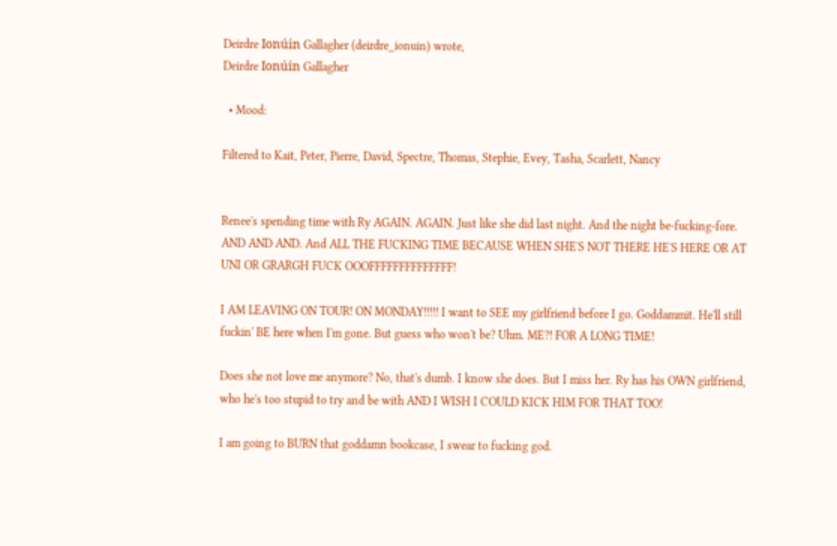Deirdre Ionúin Gallagher (deirdre_ionuin) wrote,
Deirdre Ionúin Gallagher

  • Mood:

Filtered to Kait, Peter, Pierre, David, Spectre, Thomas, Stephie, Evey, Tasha, Scarlett, Nancy


Renee's spending time with Ry AGAIN. AGAIN. Just like she did last night. And the night be-fucking-fore. AND AND AND. And ALL THE FUCKING TIME BECAUSE WHEN SHE'S NOT THERE HE'S HERE OR AT UNI OR GRARGH FUCK OOOFFFFFFFFFFFFFF!

I AM LEAVING ON TOUR! ON MONDAY!!!!! I want to SEE my girlfriend before I go. Goddammit. He'll still fuckin' BE here when I'm gone. But guess who won't be? Uhm. ME?! FOR A LONG TIME!

Does she not love me anymore? No, that's dumb. I know she does. But I miss her. Ry has his OWN girlfriend, who he's too stupid to try and be with AND I WISH I COULD KICK HIM FOR THAT TOO!

I am going to BURN that goddamn bookcase, I swear to fucking god.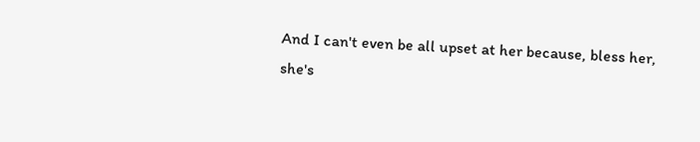And I can't even be all upset at her because, bless her, she's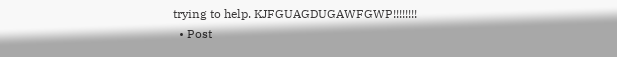trying to help. KJFGUAGDUGAWFGWP!!!!!!!!
  • Post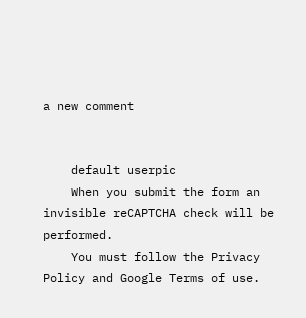a new comment


    default userpic
    When you submit the form an invisible reCAPTCHA check will be performed.
    You must follow the Privacy Policy and Google Terms of use.